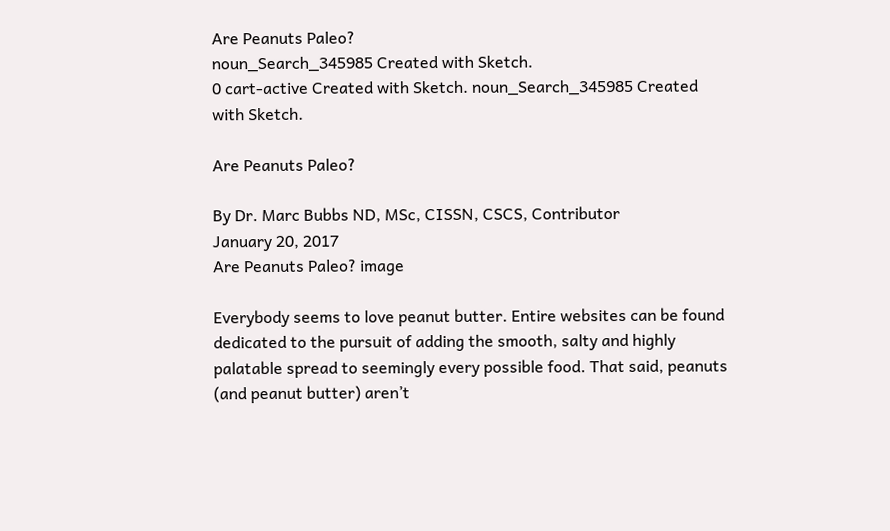Are Peanuts Paleo?
noun_Search_345985 Created with Sketch.
0 cart-active Created with Sketch. noun_Search_345985 Created with Sketch.

Are Peanuts Paleo?

By Dr. Marc Bubbs ND, MSc, CISSN, CSCS, Contributor
January 20, 2017
Are Peanuts Paleo? image

Everybody seems to love peanut butter. Entire websites can be found dedicated to the pursuit of adding the smooth, salty and highly palatable spread to seemingly every possible food. That said, peanuts (and peanut butter) aren’t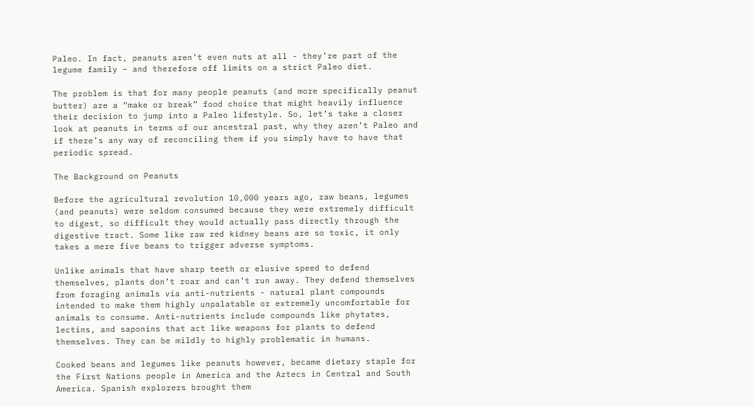Paleo. In fact, peanuts aren’t even nuts at all - they’re part of the legume family – and therefore off limits on a strict Paleo diet.

The problem is that for many people peanuts (and more specifically peanut butter) are a “make or break” food choice that might heavily influence their decision to jump into a Paleo lifestyle. So, let’s take a closer look at peanuts in terms of our ancestral past, why they aren’t Paleo and if there’s any way of reconciling them if you simply have to have that periodic spread.

The Background on Peanuts

Before the agricultural revolution 10,000 years ago, raw beans, legumes (and peanuts) were seldom consumed because they were extremely difficult to digest, so difficult they would actually pass directly through the digestive tract. Some like raw red kidney beans are so toxic, it only takes a mere five beans to trigger adverse symptoms.

Unlike animals that have sharp teeth or elusive speed to defend themselves, plants don’t roar and can’t run away. They defend themselves from foraging animals via anti-nutrients - natural plant compounds intended to make them highly unpalatable or extremely uncomfortable for animals to consume. Anti-nutrients include compounds like phytates, lectins, and saponins that act like weapons for plants to defend themselves. They can be mildly to highly problematic in humans.

Cooked beans and legumes like peanuts however, became dietary staple for the First Nations people in America and the Aztecs in Central and South America. Spanish explorers brought them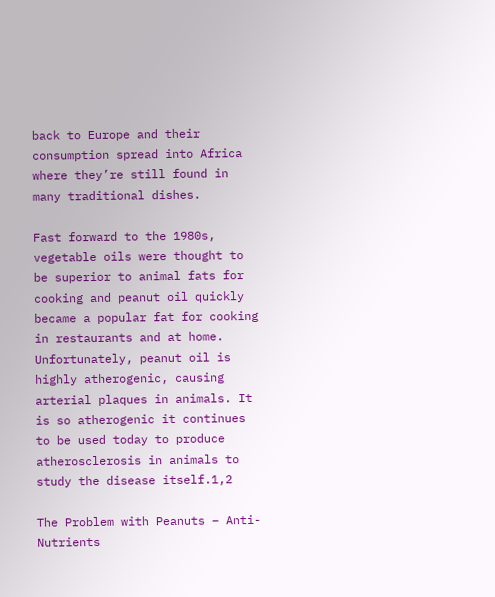back to Europe and their consumption spread into Africa where they’re still found in many traditional dishes.

Fast forward to the 1980s, vegetable oils were thought to be superior to animal fats for cooking and peanut oil quickly became a popular fat for cooking in restaurants and at home. Unfortunately, peanut oil is highly atherogenic, causing arterial plaques in animals. It is so atherogenic it continues to be used today to produce atherosclerosis in animals to study the disease itself.1,2

The Problem with Peanuts – Anti-Nutrients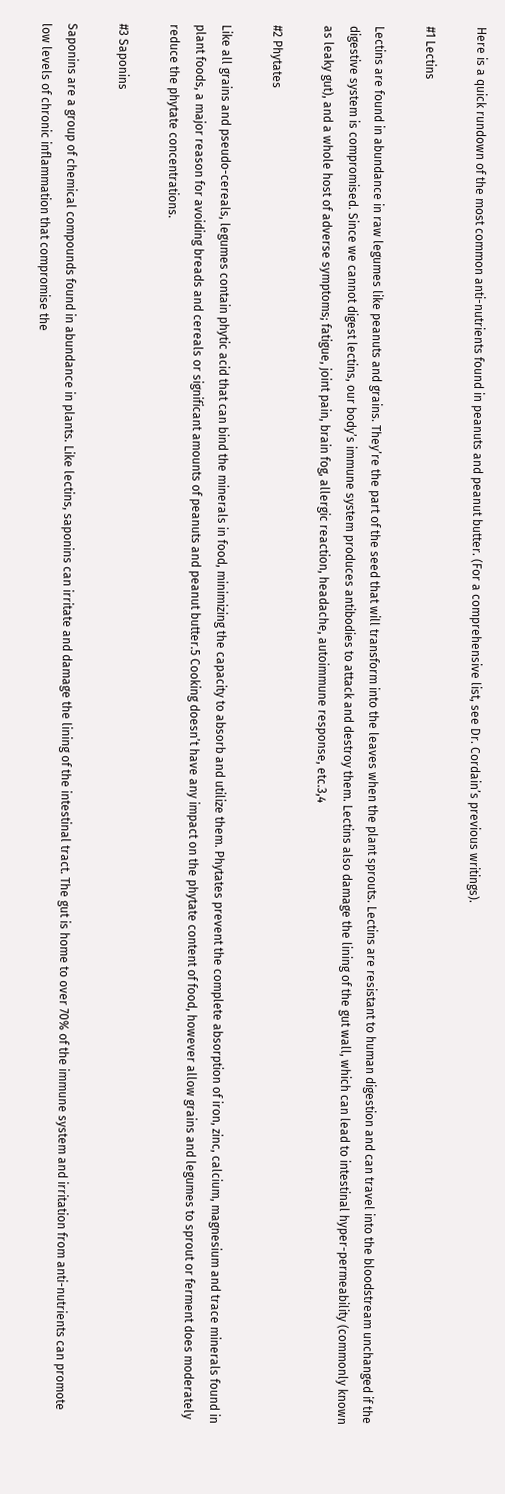Here is a quick rundown of the most common anti-nutrients found in peanuts and peanut butter. (For a comprehensive list, see Dr. Cordain’s previous writings).

#1 Lectins

Lectins are found in abundance in raw legumes like peanuts and grains. They’re the part of the seed that will transform into the leaves when the plant sprouts. Lectins are resistant to human digestion and can travel into the bloodstream unchanged if the digestive system is compromised. Since we cannot digest lectins, our body’s immune system produces antibodies to attack and destroy them. Lectins also damage the lining of the gut wall, which can lead to intestinal hyper-permeability (commonly known as leaky gut), and a whole host of adverse symptoms; fatigue, joint pain, brain fog, allergic reaction, headache, autoimmune response, etc.3,4

#2 Phytates

Like all grains and pseudo-cereals, legumes contain phytic acid that can bind the minerals in food, minimizing the capacity to absorb and utilize them. Phytates prevent the complete absorption of iron, zinc, calcium, magnesium and trace minerals found in plant foods, a major reason for avoiding breads and cereals or significant amounts of peanuts and peanut butter.5 Cooking doesn’t have any impact on the phytate content of food, however allow grains and legumes to sprout or ferment does moderately reduce the phytate concentrations.

#3 Saponins

Saponins are a group of chemical compounds found in abundance in plants. Like lectins, saponins can irritate and damage the lining of the intestinal tract. The gut is home to over 70% of the immune system and irritation from anti-nutrients can promote low levels of chronic inflammation that compromise the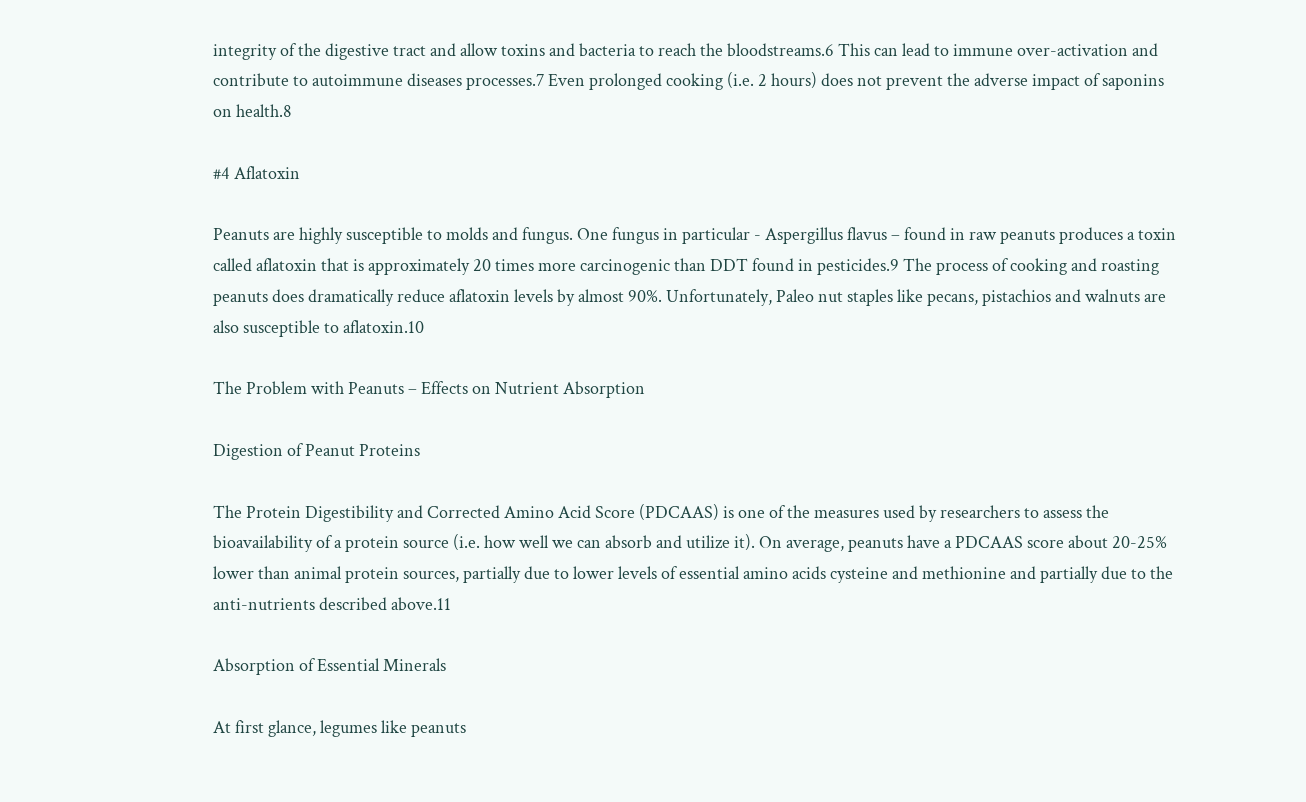integrity of the digestive tract and allow toxins and bacteria to reach the bloodstreams.6 This can lead to immune over-activation and contribute to autoimmune diseases processes.7 Even prolonged cooking (i.e. 2 hours) does not prevent the adverse impact of saponins on health.8

#4 Aflatoxin

Peanuts are highly susceptible to molds and fungus. One fungus in particular - Aspergillus flavus – found in raw peanuts produces a toxin called aflatoxin that is approximately 20 times more carcinogenic than DDT found in pesticides.9 The process of cooking and roasting peanuts does dramatically reduce aflatoxin levels by almost 90%. Unfortunately, Paleo nut staples like pecans, pistachios and walnuts are also susceptible to aflatoxin.10

The Problem with Peanuts – Effects on Nutrient Absorption

Digestion of Peanut Proteins

The Protein Digestibility and Corrected Amino Acid Score (PDCAAS) is one of the measures used by researchers to assess the bioavailability of a protein source (i.e. how well we can absorb and utilize it). On average, peanuts have a PDCAAS score about 20-25% lower than animal protein sources, partially due to lower levels of essential amino acids cysteine and methionine and partially due to the anti-nutrients described above.11

Absorption of Essential Minerals

At first glance, legumes like peanuts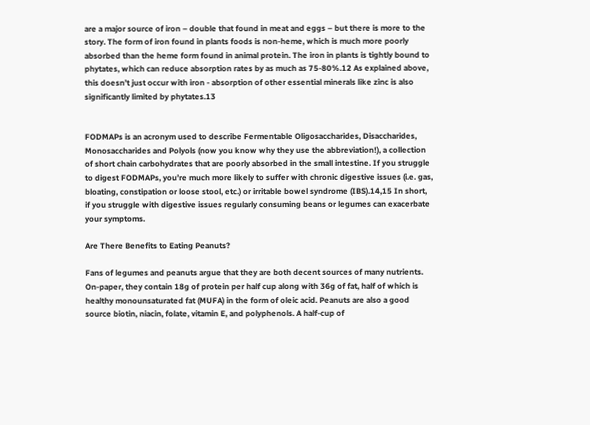are a major source of iron – double that found in meat and eggs – but there is more to the story. The form of iron found in plants foods is non-heme, which is much more poorly absorbed than the heme form found in animal protein. The iron in plants is tightly bound to phytates, which can reduce absorption rates by as much as 75-80%.12 As explained above, this doesn’t just occur with iron - absorption of other essential minerals like zinc is also significantly limited by phytates.13


FODMAPs is an acronym used to describe Fermentable Oligosaccharides, Disaccharides, Monosaccharides and Polyols (now you know why they use the abbreviation!), a collection of short chain carbohydrates that are poorly absorbed in the small intestine. If you struggle to digest FODMAPs, you’re much more likely to suffer with chronic digestive issues (i.e. gas, bloating, constipation or loose stool, etc.) or irritable bowel syndrome (IBS).14,15 In short, if you struggle with digestive issues regularly consuming beans or legumes can exacerbate your symptoms.

Are There Benefits to Eating Peanuts?

Fans of legumes and peanuts argue that they are both decent sources of many nutrients. On-paper, they contain 18g of protein per half cup along with 36g of fat, half of which is healthy monounsaturated fat (MUFA) in the form of oleic acid. Peanuts are also a good source biotin, niacin, folate, vitamin E, and polyphenols. A half-cup of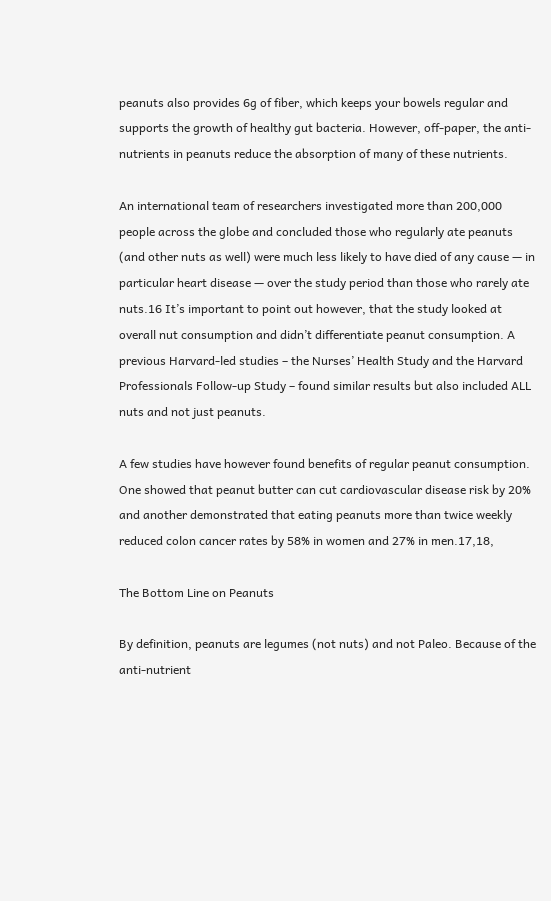peanuts also provides 6g of fiber, which keeps your bowels regular and supports the growth of healthy gut bacteria. However, off-paper, the anti-nutrients in peanuts reduce the absorption of many of these nutrients.

An international team of researchers investigated more than 200,000 people across the globe and concluded those who regularly ate peanuts (and other nuts as well) were much less likely to have died of any cause — in particular heart disease — over the study period than those who rarely ate nuts.16 It’s important to point out however, that the study looked at overall nut consumption and didn’t differentiate peanut consumption. A previous Harvard-led studies – the Nurses’ Health Study and the Harvard Professionals Follow-up Study – found similar results but also included ALL nuts and not just peanuts.

A few studies have however found benefits of regular peanut consumption. One showed that peanut butter can cut cardiovascular disease risk by 20% and another demonstrated that eating peanuts more than twice weekly reduced colon cancer rates by 58% in women and 27% in men.17,18,

The Bottom Line on Peanuts

By definition, peanuts are legumes (not nuts) and not Paleo. Because of the anti-nutrient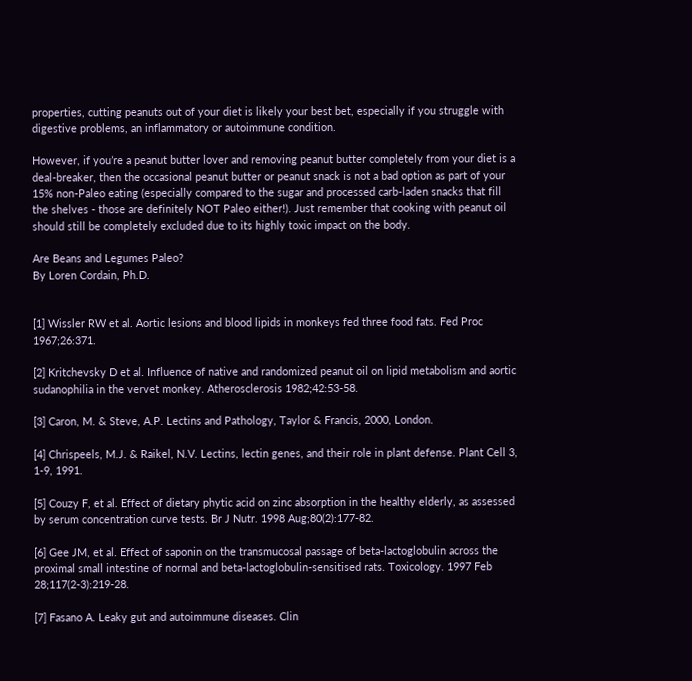properties, cutting peanuts out of your diet is likely your best bet, especially if you struggle with digestive problems, an inflammatory or autoimmune condition.

However, if you’re a peanut butter lover and removing peanut butter completely from your diet is a deal-breaker, then the occasional peanut butter or peanut snack is not a bad option as part of your 15% non-Paleo eating (especially compared to the sugar and processed carb-laden snacks that fill the shelves - those are definitely NOT Paleo either!). Just remember that cooking with peanut oil should still be completely excluded due to its highly toxic impact on the body.

Are Beans and Legumes Paleo?
By Loren Cordain, Ph.D.


[1] Wissler RW et al. Aortic lesions and blood lipids in monkeys fed three food fats. Fed Proc 1967;26:371.

[2] Kritchevsky D et al. Influence of native and randomized peanut oil on lipid metabolism and aortic sudanophilia in the vervet monkey. Atherosclerosis 1982;42:53-58.

[3] Caron, M. & Steve, A.P. Lectins and Pathology, Taylor & Francis, 2000, London.

[4] Chrispeels, M.J. & Raikel, N.V. Lectins, lectin genes, and their role in plant defense. Plant Cell 3, 1-9, 1991.

[5] Couzy F, et al. Effect of dietary phytic acid on zinc absorption in the healthy elderly, as assessed by serum concentration curve tests. Br J Nutr. 1998 Aug;80(2):177-82.

[6] Gee JM, et al. Effect of saponin on the transmucosal passage of beta-lactoglobulin across the proximal small intestine of normal and beta-lactoglobulin-sensitised rats. Toxicology. 1997 Feb 28;117(2-3):219-28.

[7] Fasano A. Leaky gut and autoimmune diseases. Clin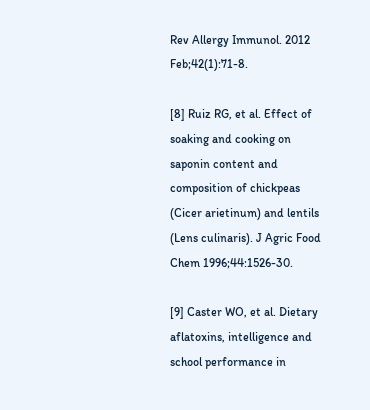Rev Allergy Immunol. 2012 Feb;42(1):71-8.

[8] Ruiz RG, et al. Effect of soaking and cooking on saponin content and composition of chickpeas (Cicer arietinum) and lentils (Lens culinaris). J Agric Food Chem 1996;44:1526-30.

[9] Caster WO, et al. Dietary aflatoxins, intelligence and school performance in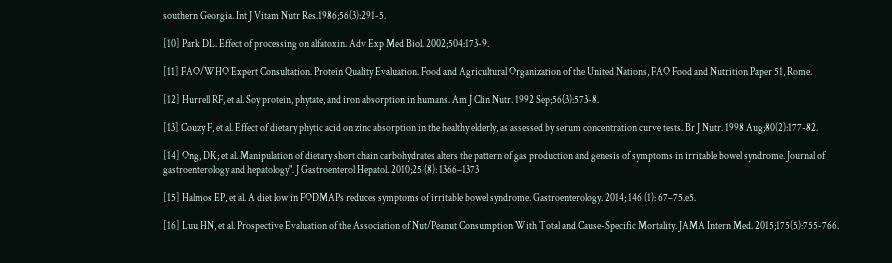southern Georgia. Int J Vitam Nutr Res.1986;56(3):291-5.

[10] Park DL. Effect of processing on alfatoxin. Adv Exp Med Biol. 2002;504:173-9.

[11] FAO/WHO Expert Consultation. Protein Quality Evaluation. Food and Agricultural Organization of the United Nations, FAO Food and Nutrition Paper 51, Rome.

[12] Hurrell RF, et al. Soy protein, phytate, and iron absorption in humans. Am J Clin Nutr. 1992 Sep;56(3):573-8.

[13] Couzy F, et al. Effect of dietary phytic acid on zinc absorption in the healthy elderly, as assessed by serum concentration curve tests. Br J Nutr. 1998 Aug;80(2):177-82.

[14] Ong, DK; et al. Manipulation of dietary short chain carbohydrates alters the pattern of gas production and genesis of symptoms in irritable bowel syndrome. Journal of gastroenterology and hepatology". J Gastroenterol Hepatol. 2010;25 (8): 1366–1373

[15] Halmos EP, et al. A diet low in FODMAPs reduces symptoms of irritable bowel syndrome. Gastroenterology. 2014; 146 (1): 67–75.e5.

[16] Luu HN, et al. Prospective Evaluation of the Association of Nut/Peanut Consumption With Total and Cause-Specific Mortality. JAMA Intern Med. 2015;175(5):755-766.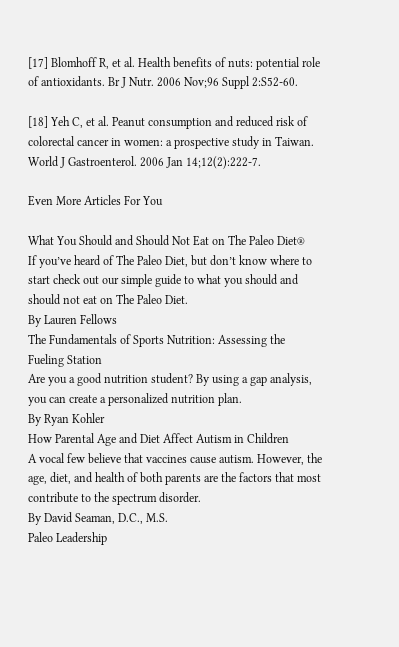[17] Blomhoff R, et al. Health benefits of nuts: potential role of antioxidants. Br J Nutr. 2006 Nov;96 Suppl 2:S52-60.

[18] Yeh C, et al. Peanut consumption and reduced risk of colorectal cancer in women: a prospective study in Taiwan. World J Gastroenterol. 2006 Jan 14;12(2):222-7.

Even More Articles For You

What You Should and Should Not Eat on The Paleo Diet®
If you’ve heard of The Paleo Diet, but don’t know where to start check out our simple guide to what you should and should not eat on The Paleo Diet.
By Lauren Fellows
The Fundamentals of Sports Nutrition: Assessing the Fueling Station
Are you a good nutrition student? By using a gap analysis, you can create a personalized nutrition plan.
By Ryan Kohler
How Parental Age and Diet Affect Autism in Children
A vocal few believe that vaccines cause autism. However, the age, diet, and health of both parents are the factors that most contribute to the spectrum disorder.
By David Seaman, D.C., M.S.
Paleo Leadership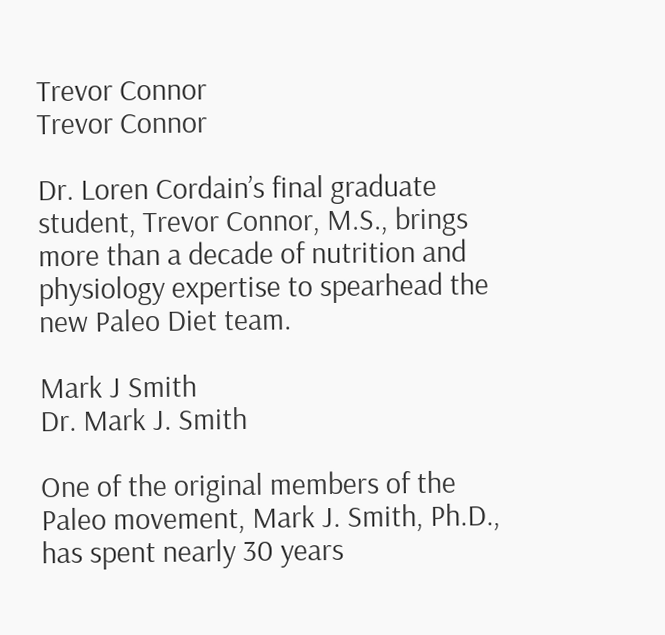Trevor Connor
Trevor Connor

Dr. Loren Cordain’s final graduate student, Trevor Connor, M.S., brings more than a decade of nutrition and physiology expertise to spearhead the new Paleo Diet team.

Mark J Smith
Dr. Mark J. Smith

One of the original members of the Paleo movement, Mark J. Smith, Ph.D., has spent nearly 30 years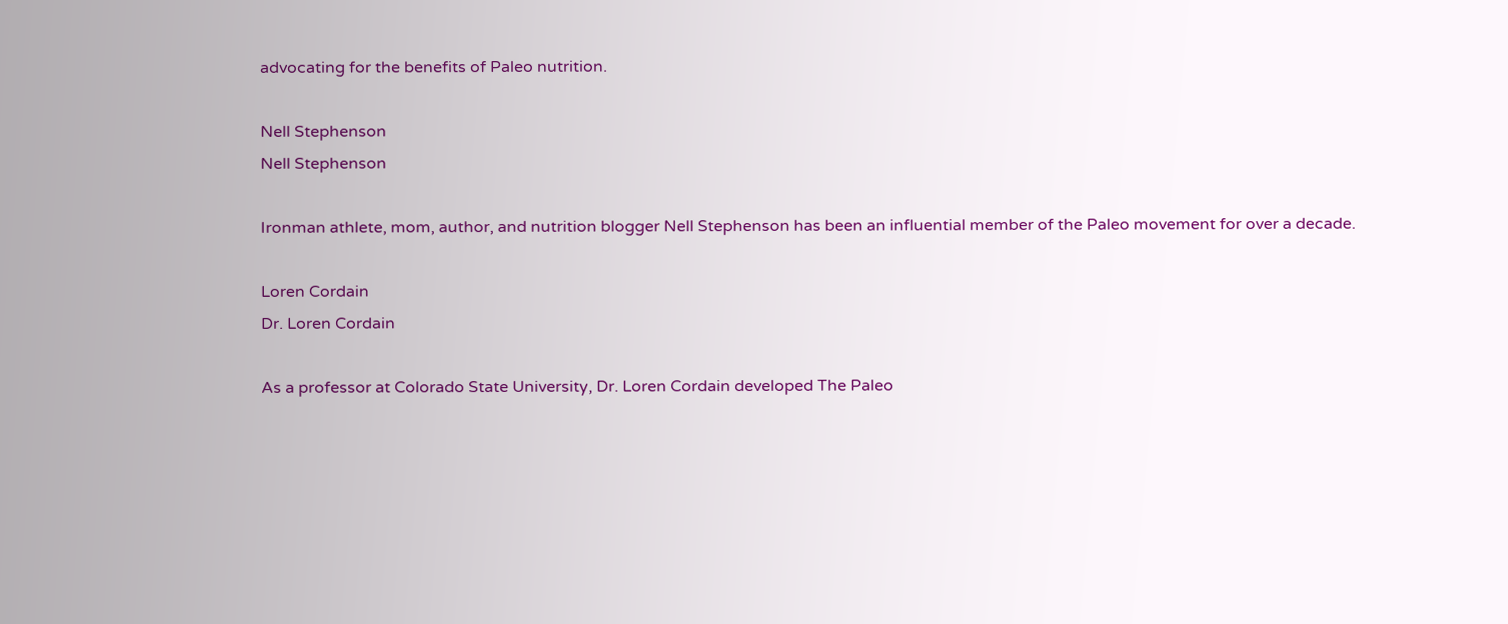advocating for the benefits of Paleo nutrition.

Nell Stephenson
Nell Stephenson

Ironman athlete, mom, author, and nutrition blogger Nell Stephenson has been an influential member of the Paleo movement for over a decade.

Loren Cordain
Dr. Loren Cordain

As a professor at Colorado State University, Dr. Loren Cordain developed The Paleo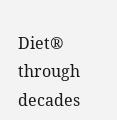Diet® through decades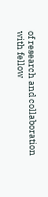of research and collaboration with fellow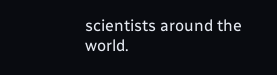scientists around the world.